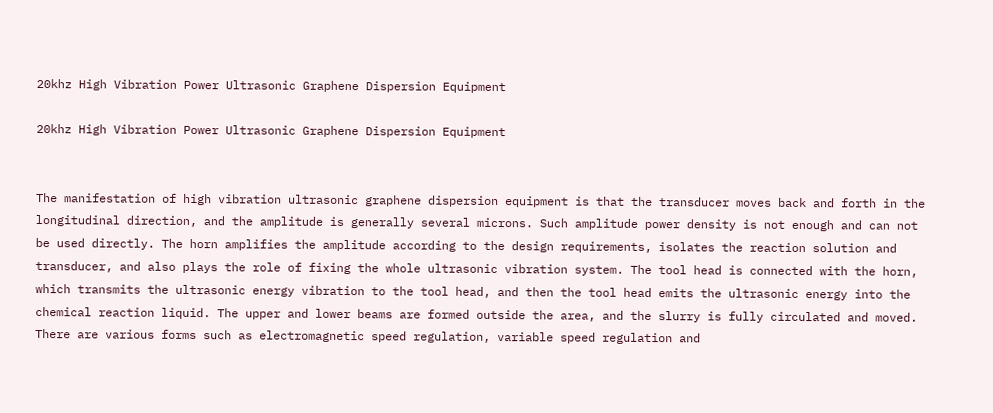20khz High Vibration Power Ultrasonic Graphene Dispersion Equipment

20khz High Vibration Power Ultrasonic Graphene Dispersion Equipment


The manifestation of high vibration ultrasonic graphene dispersion equipment is that the transducer moves back and forth in the longitudinal direction, and the amplitude is generally several microns. Such amplitude power density is not enough and can not be used directly. The horn amplifies the amplitude according to the design requirements, isolates the reaction solution and transducer, and also plays the role of fixing the whole ultrasonic vibration system. The tool head is connected with the horn, which transmits the ultrasonic energy vibration to the tool head, and then the tool head emits the ultrasonic energy into the chemical reaction liquid. The upper and lower beams are formed outside the area, and the slurry is fully circulated and moved. There are various forms such as electromagnetic speed regulation, variable speed regulation and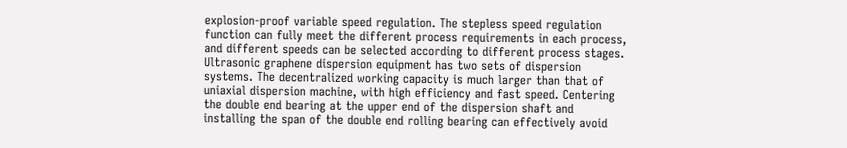explosion-proof variable speed regulation. The stepless speed regulation function can fully meet the different process requirements in each process, and different speeds can be selected according to different process stages. Ultrasonic graphene dispersion equipment has two sets of dispersion systems. The decentralized working capacity is much larger than that of uniaxial dispersion machine, with high efficiency and fast speed. Centering the double end bearing at the upper end of the dispersion shaft and installing the span of the double end rolling bearing can effectively avoid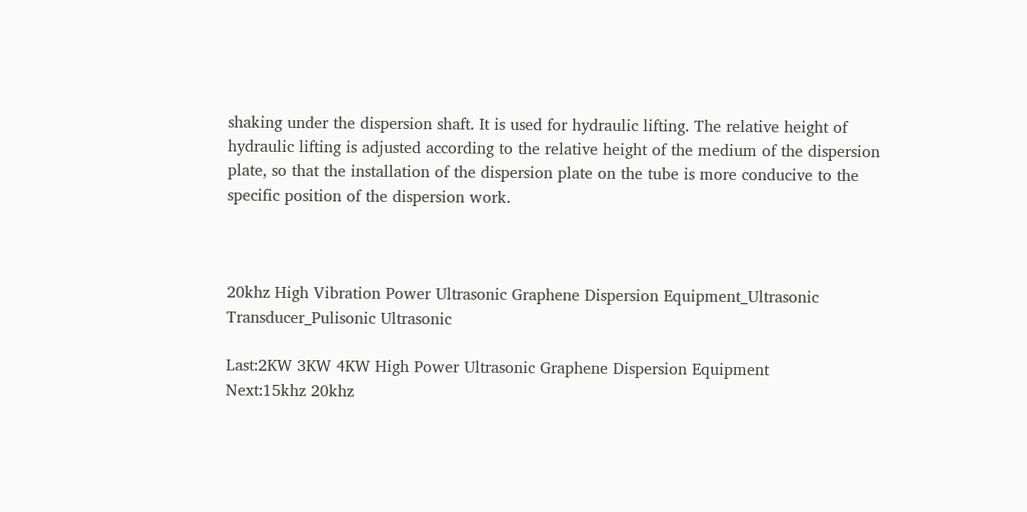shaking under the dispersion shaft. It is used for hydraulic lifting. The relative height of hydraulic lifting is adjusted according to the relative height of the medium of the dispersion plate, so that the installation of the dispersion plate on the tube is more conducive to the specific position of the dispersion work.



20khz High Vibration Power Ultrasonic Graphene Dispersion Equipment_Ultrasonic Transducer_Pulisonic Ultrasonic

Last:2KW 3KW 4KW High Power Ultrasonic Graphene Dispersion Equipment
Next:15khz 20khz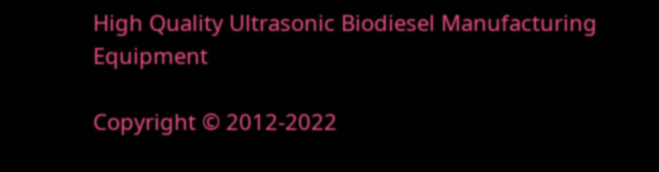High Quality Ultrasonic Biodiesel Manufacturing Equipment

Copyright © 2012-2022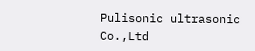Pulisonic ultrasonic Co.,Ltd